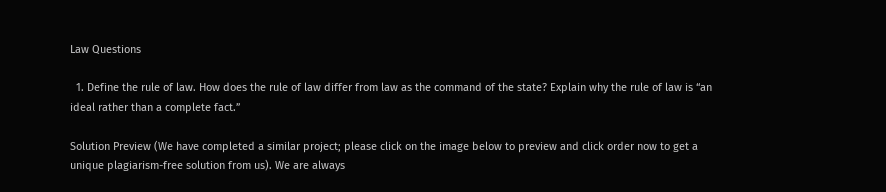Law Questions

  1. Define the rule of law. How does the rule of law differ from law as the command of the state? Explain why the rule of law is “an ideal rather than a complete fact.”

Solution Preview (We have completed a similar project; please click on the image below to preview and click order now to get a unique plagiarism-free solution from us). We are always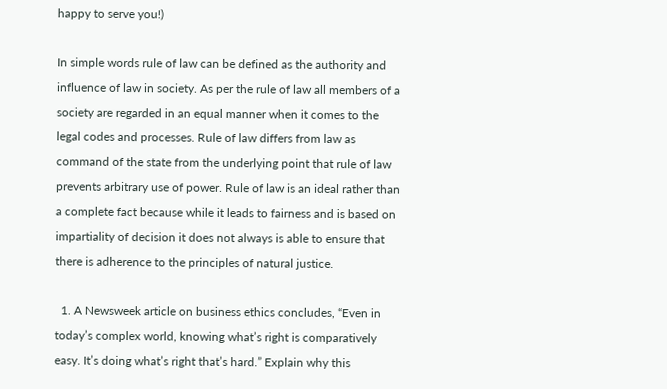happy to serve you!)

In simple words rule of law can be defined as the authority and influence of law in society. As per the rule of law all members of a society are regarded in an equal manner when it comes to the legal codes and processes. Rule of law differs from law as command of the state from the underlying point that rule of law prevents arbitrary use of power. Rule of law is an ideal rather than a complete fact because while it leads to fairness and is based on impartiality of decision it does not always is able to ensure that there is adherence to the principles of natural justice.

  1. A Newsweek article on business ethics concludes, “Even in today’s complex world, knowing what’s right is comparatively easy. It’s doing what’s right that’s hard.” Explain why this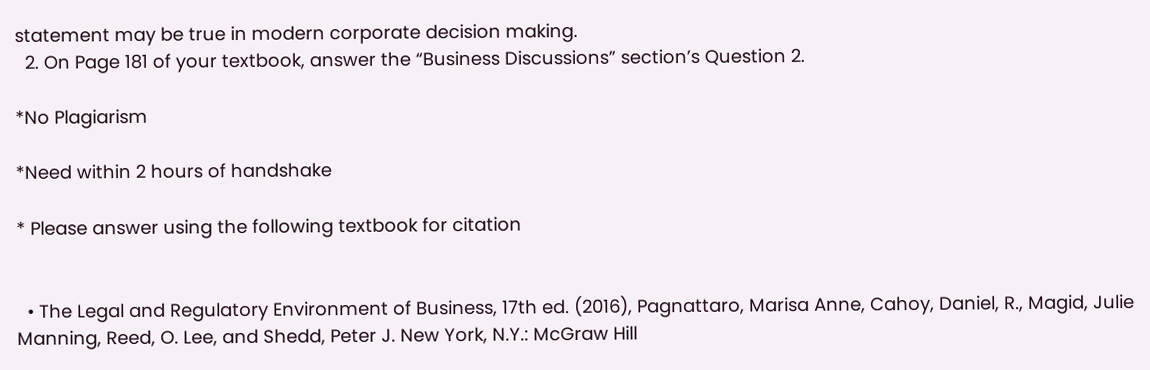statement may be true in modern corporate decision making.
  2. On Page 181 of your textbook, answer the “Business Discussions” section’s Question 2.

*No Plagiarism

*Need within 2 hours of handshake

* Please answer using the following textbook for citation


  • The Legal and Regulatory Environment of Business, 17th ed. (2016), Pagnattaro, Marisa Anne, Cahoy, Daniel, R., Magid, Julie Manning, Reed, O. Lee, and Shedd, Peter J. New York, N.Y.: McGraw Hill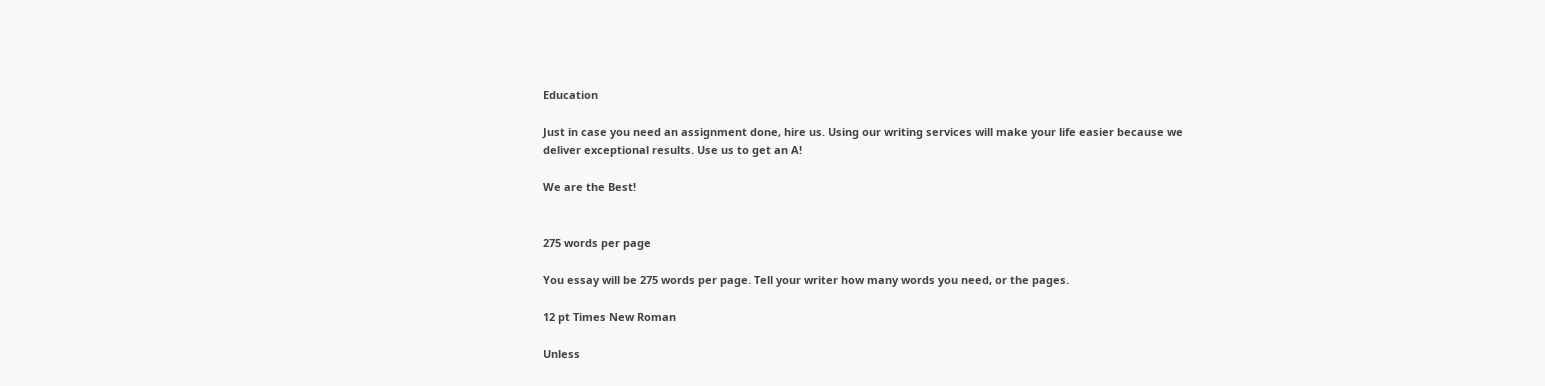Education

Just in case you need an assignment done, hire us. Using our writing services will make your life easier because we deliver exceptional results. Use us to get an A!

We are the Best!


275 words per page

You essay will be 275 words per page. Tell your writer how many words you need, or the pages.

12 pt Times New Roman

Unless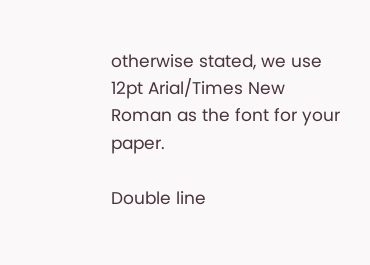otherwise stated, we use 12pt Arial/Times New Roman as the font for your paper.

Double line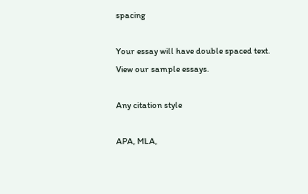spacing

Your essay will have double spaced text. View our sample essays.

Any citation style

APA, MLA,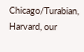Chicago/Turabian, Harvard, our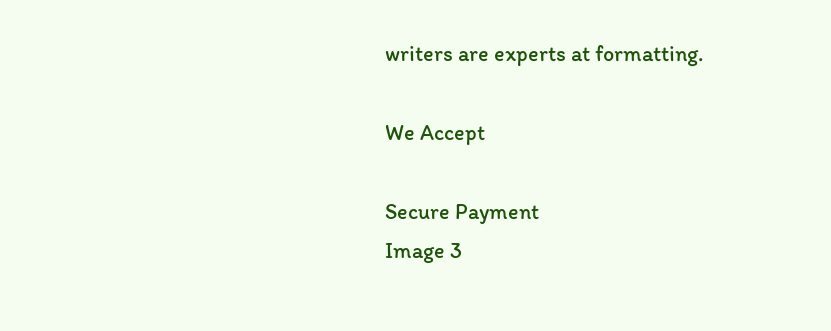writers are experts at formatting.

We Accept

Secure Payment
Image 3